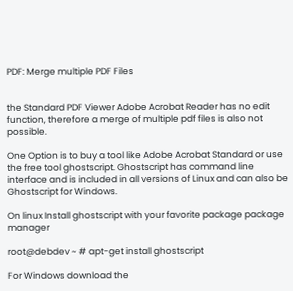PDF: Merge multiple PDF Files


the Standard PDF Viewer Adobe Acrobat Reader has no edit function, therefore a merge of multiple pdf files is also not possible.

One Option is to buy a tool like Adobe Acrobat Standard or use the free tool ghostscript. Ghostscript has command line interface and is included in all versions of Linux and can also be Ghostscript for Windows.

On linux Install ghostscript with your favorite package package manager

root@debdev ~ # apt-get install ghostscript

For Windows download the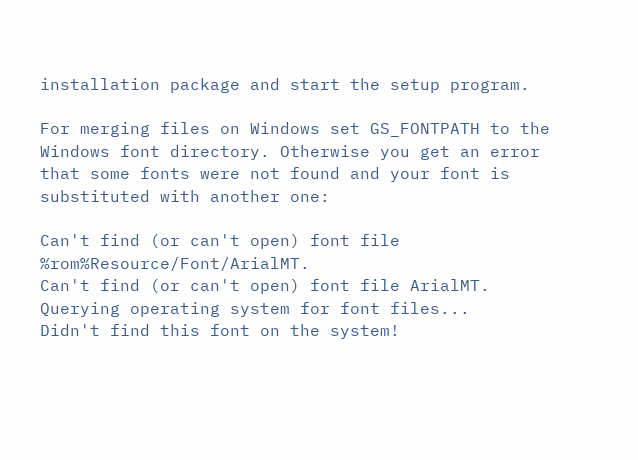installation package and start the setup program.

For merging files on Windows set GS_FONTPATH to the Windows font directory. Otherwise you get an error that some fonts were not found and your font is substituted with another one:

Can't find (or can't open) font file %rom%Resource/Font/ArialMT.
Can't find (or can't open) font file ArialMT.
Querying operating system for font files...
Didn't find this font on the system!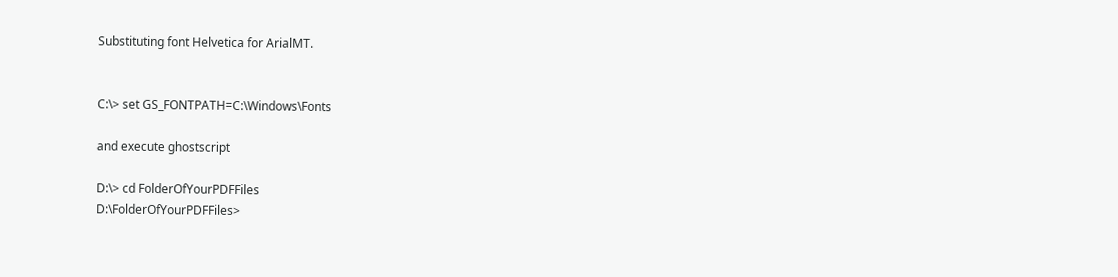Substituting font Helvetica for ArialMT.


C:\> set GS_FONTPATH=C:\Windows\Fonts

and execute ghostscript

D:\> cd FolderOfYourPDFFiles
D:\FolderOfYourPDFFiles>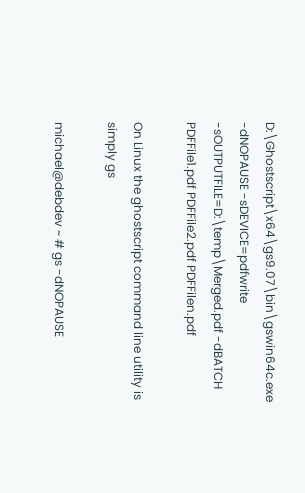D:\Ghostscript\x64\gs9.07\bin\gswin64c.exe -dNOPAUSE -sDEVICE=pdfwrite -sOUTPUTFILE=D:\temp\Merged.pdf -dBATCH PDFFile1.pdf PDFFile2.pdf PDFFilen.pdf

On Linux the ghostscript command line utility is simply gs

michael@debdev ~ # gs -dNOPAUSE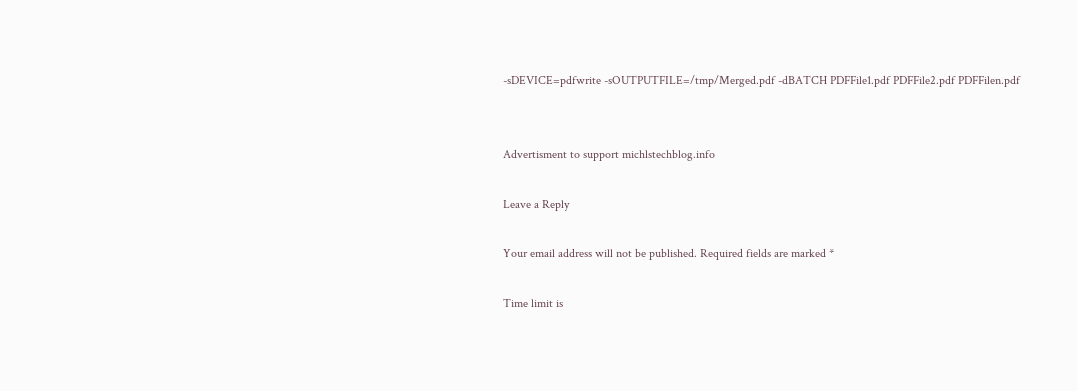-sDEVICE=pdfwrite -sOUTPUTFILE=/tmp/Merged.pdf -dBATCH PDFFile1.pdf PDFFile2.pdf PDFFilen.pdf


Advertisment to support michlstechblog.info

Leave a Reply

Your email address will not be published. Required fields are marked *

Time limit is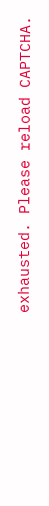exhausted. Please reload CAPTCHA.